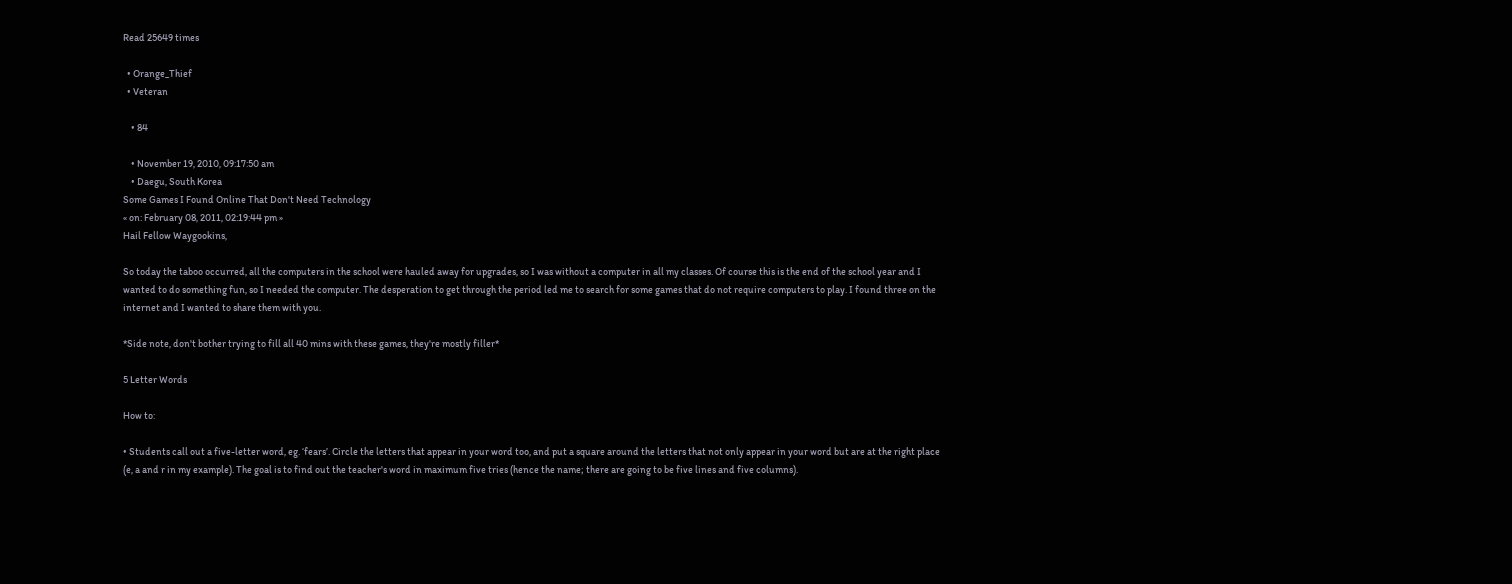Read 25649 times

  • Orange_Thief
  • Veteran

    • 84

    • November 19, 2010, 09:17:50 am
    • Daegu, South Korea
Some Games I Found Online That Don't Need Technology
« on: February 08, 2011, 02:19:44 pm »
Hail Fellow Waygookins,

So today the taboo occurred, all the computers in the school were hauled away for upgrades, so I was without a computer in all my classes. Of course this is the end of the school year and I wanted to do something fun, so I needed the computer. The desperation to get through the period led me to search for some games that do not require computers to play. I found three on the internet and I wanted to share them with you.

*Side note, don't bother trying to fill all 40 mins with these games, they're mostly filler*

5 Letter Words

How to:

• Students call out a five-letter word, eg. ‘fears’. Circle the letters that appear in your word too, and put a square around the letters that not only appear in your word but are at the right place (e, a and r in my example). The goal is to find out the teacher's word in maximum five tries (hence the name; there are going to be five lines and five columns).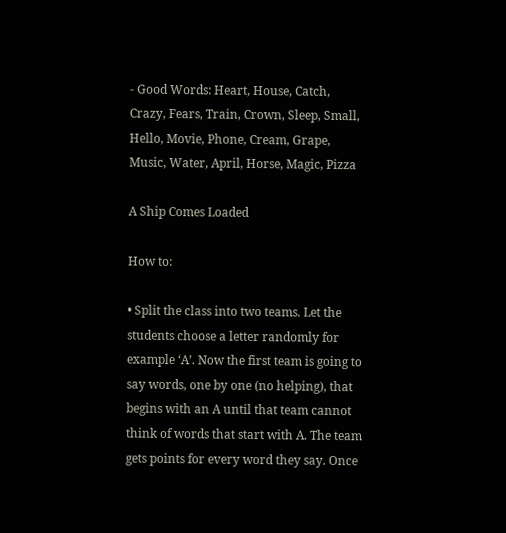- Good Words: Heart, House, Catch, Crazy, Fears, Train, Crown, Sleep, Small, Hello, Movie, Phone, Cream, Grape, Music, Water, April, Horse, Magic, Pizza

A Ship Comes Loaded

How to:

• Split the class into two teams. Let the students choose a letter randomly for example ‘A’. Now the first team is going to say words, one by one (no helping), that begins with an A until that team cannot think of words that start with A. The team gets points for every word they say. Once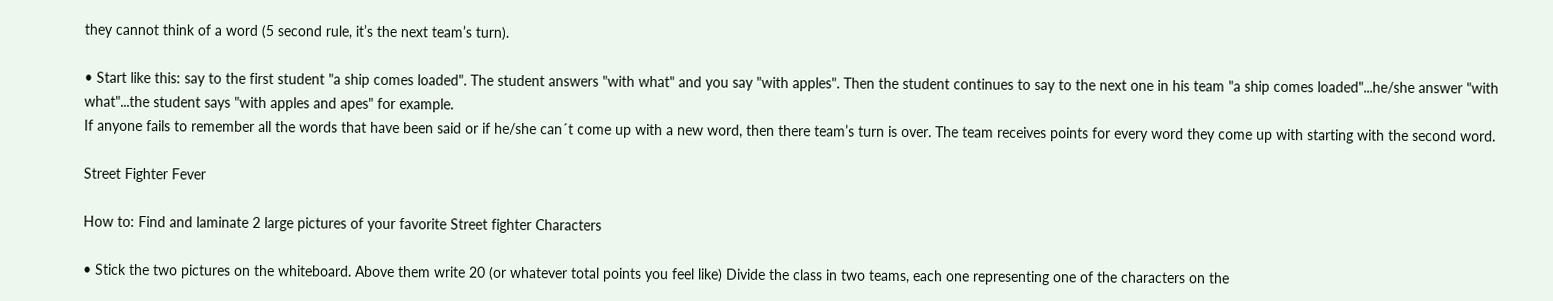they cannot think of a word (5 second rule, it’s the next team’s turn).

• Start like this: say to the first student "a ship comes loaded". The student answers "with what" and you say "with apples". Then the student continues to say to the next one in his team "a ship comes loaded"...he/she answer "with what"...the student says "with apples and apes" for example.
If anyone fails to remember all the words that have been said or if he/she can´t come up with a new word, then there team’s turn is over. The team receives points for every word they come up with starting with the second word.

Street Fighter Fever

How to: Find and laminate 2 large pictures of your favorite Street fighter Characters

• Stick the two pictures on the whiteboard. Above them write 20 (or whatever total points you feel like) Divide the class in two teams, each one representing one of the characters on the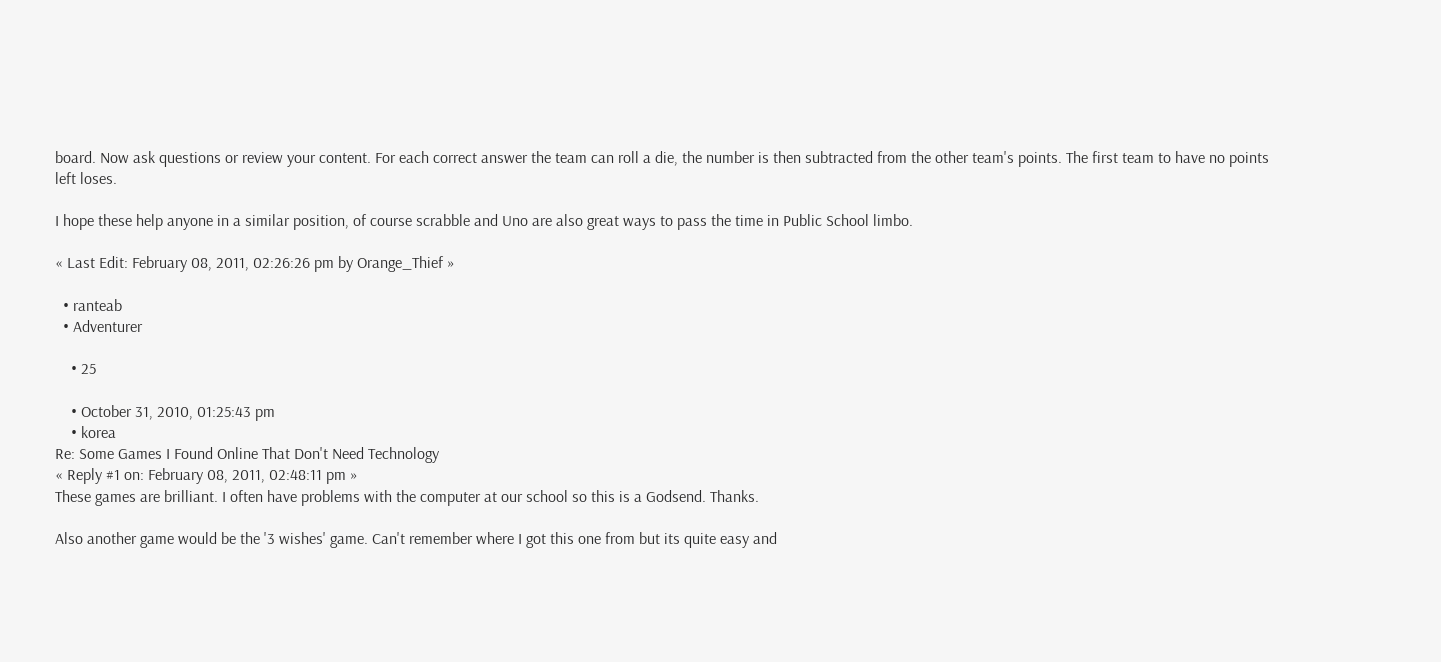board. Now ask questions or review your content. For each correct answer the team can roll a die, the number is then subtracted from the other team's points. The first team to have no points left loses.

I hope these help anyone in a similar position, of course scrabble and Uno are also great ways to pass the time in Public School limbo.

« Last Edit: February 08, 2011, 02:26:26 pm by Orange_Thief »

  • ranteab
  • Adventurer

    • 25

    • October 31, 2010, 01:25:43 pm
    • korea
Re: Some Games I Found Online That Don't Need Technology
« Reply #1 on: February 08, 2011, 02:48:11 pm »
These games are brilliant. I often have problems with the computer at our school so this is a Godsend. Thanks.

Also another game would be the '3 wishes' game. Can't remember where I got this one from but its quite easy and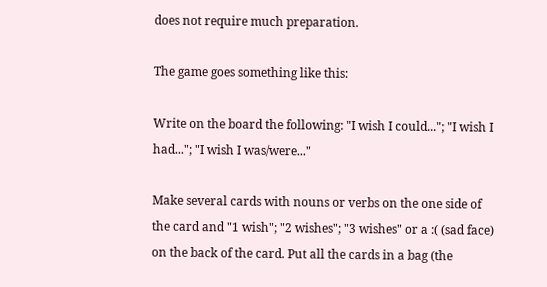does not require much preparation.

The game goes something like this:

Write on the board the following: "I wish I could..."; "I wish I had..."; "I wish I was/were..."

Make several cards with nouns or verbs on the one side of the card and "1 wish"; "2 wishes"; "3 wishes" or a :( (sad face) on the back of the card. Put all the cards in a bag (the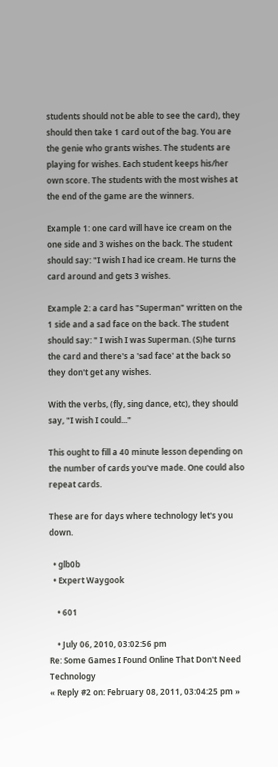students should not be able to see the card), they should then take 1 card out of the bag. You are the genie who grants wishes. The students are playing for wishes. Each student keeps his/her own score. The students with the most wishes at the end of the game are the winners.

Example 1: one card will have ice cream on the one side and 3 wishes on the back. The student should say: "I wish I had ice cream. He turns the card around and gets 3 wishes.

Example 2: a card has "Superman" written on the 1 side and a sad face on the back. The student should say: " I wish I was Superman. (S)he turns the card and there's a 'sad face' at the back so they don't get any wishes.

With the verbs, (fly, sing dance, etc), they should say, "I wish I could..."

This ought to fill a 40 minute lesson depending on the number of cards you've made. One could also repeat cards.

These are for days where technology let's you down.

  • glb0b
  • Expert Waygook

    • 601

    • July 06, 2010, 03:02:56 pm
Re: Some Games I Found Online That Don't Need Technology
« Reply #2 on: February 08, 2011, 03:04:25 pm »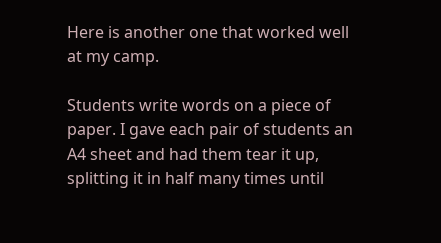Here is another one that worked well at my camp.

Students write words on a piece of paper. I gave each pair of students an A4 sheet and had them tear it up, splitting it in half many times until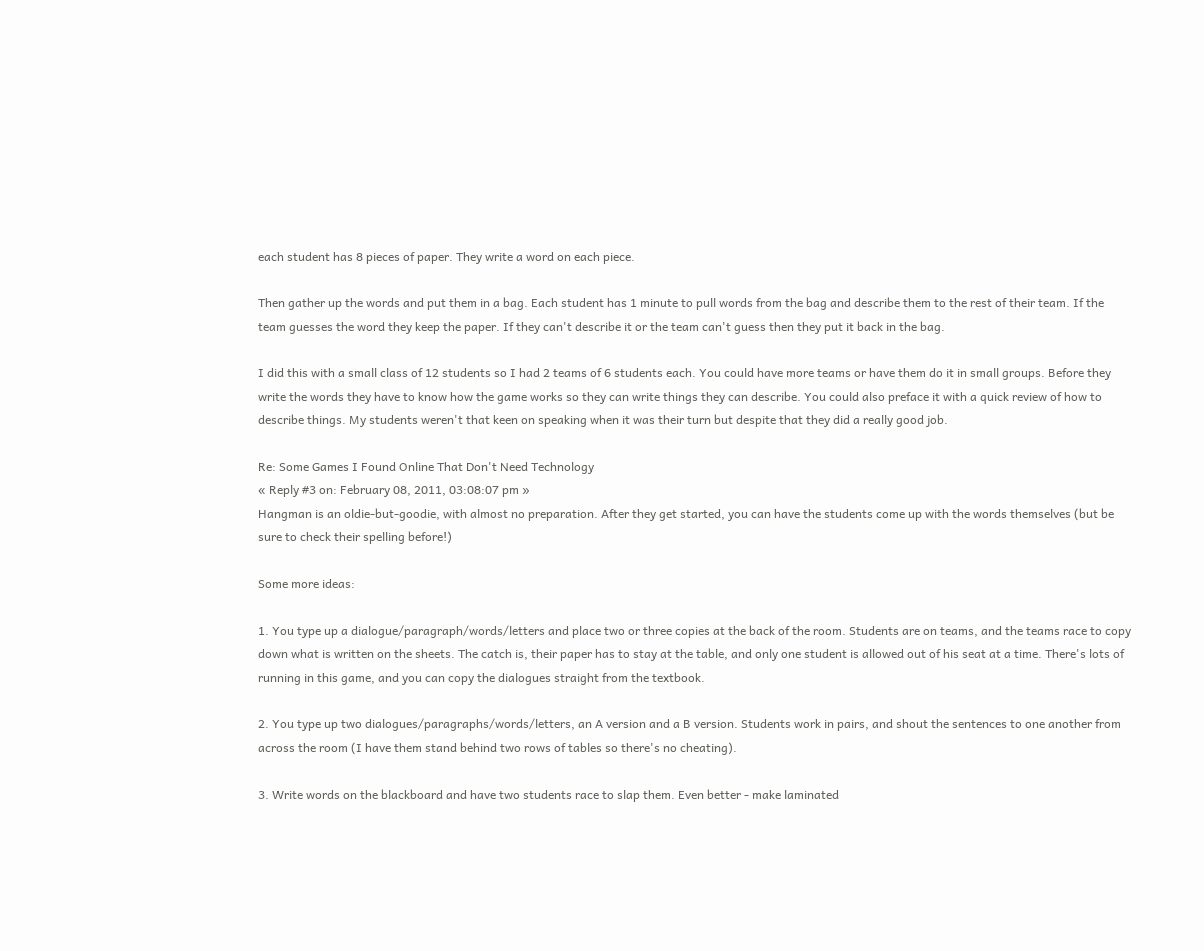each student has 8 pieces of paper. They write a word on each piece.

Then gather up the words and put them in a bag. Each student has 1 minute to pull words from the bag and describe them to the rest of their team. If the team guesses the word they keep the paper. If they can't describe it or the team can't guess then they put it back in the bag.

I did this with a small class of 12 students so I had 2 teams of 6 students each. You could have more teams or have them do it in small groups. Before they write the words they have to know how the game works so they can write things they can describe. You could also preface it with a quick review of how to describe things. My students weren't that keen on speaking when it was their turn but despite that they did a really good job.

Re: Some Games I Found Online That Don't Need Technology
« Reply #3 on: February 08, 2011, 03:08:07 pm »
Hangman is an oldie-but-goodie, with almost no preparation. After they get started, you can have the students come up with the words themselves (but be sure to check their spelling before!)

Some more ideas:

1. You type up a dialogue/paragraph/words/letters and place two or three copies at the back of the room. Students are on teams, and the teams race to copy down what is written on the sheets. The catch is, their paper has to stay at the table, and only one student is allowed out of his seat at a time. There's lots of running in this game, and you can copy the dialogues straight from the textbook.

2. You type up two dialogues/paragraphs/words/letters, an A version and a B version. Students work in pairs, and shout the sentences to one another from across the room (I have them stand behind two rows of tables so there's no cheating).

3. Write words on the blackboard and have two students race to slap them. Even better - make laminated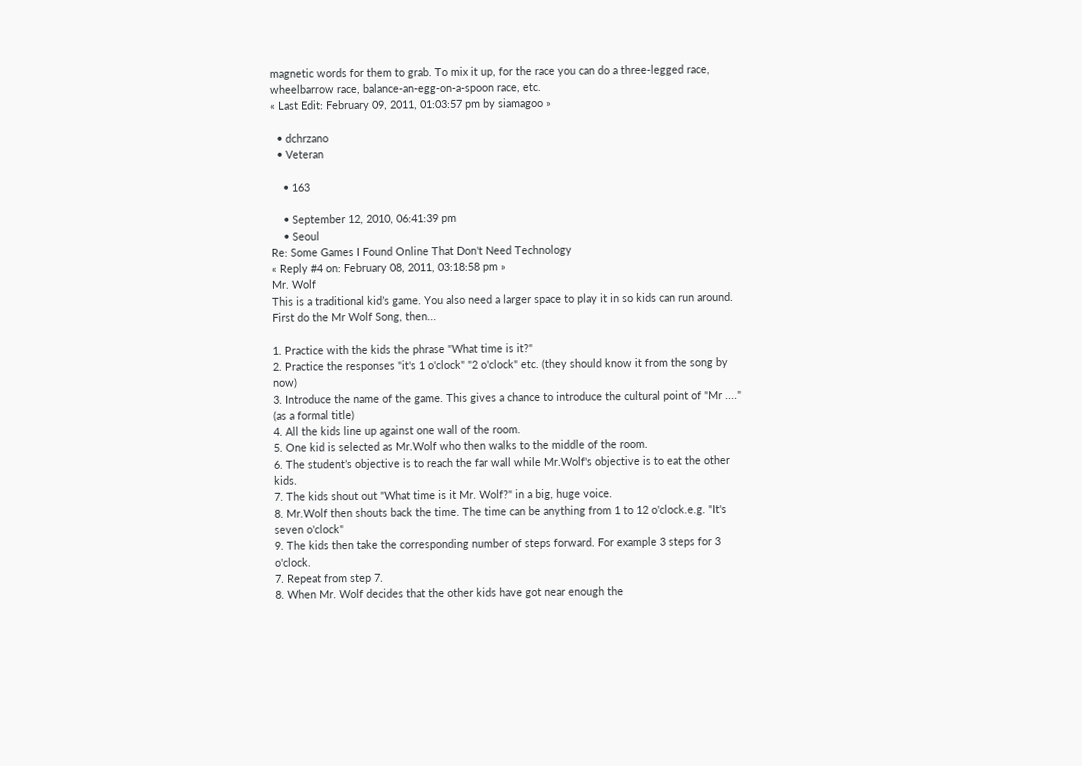magnetic words for them to grab. To mix it up, for the race you can do a three-legged race, wheelbarrow race, balance-an-egg-on-a-spoon race, etc.
« Last Edit: February 09, 2011, 01:03:57 pm by siamagoo »

  • dchrzano
  • Veteran

    • 163

    • September 12, 2010, 06:41:39 pm
    • Seoul
Re: Some Games I Found Online That Don't Need Technology
« Reply #4 on: February 08, 2011, 03:18:58 pm »
Mr. Wolf
This is a traditional kid’s game. You also need a larger space to play it in so kids can run around. First do the Mr Wolf Song, then...

1. Practice with the kids the phrase "What time is it?"
2. Practice the responses "it's 1 o'clock" "2 o'clock" etc. (they should know it from the song by now)
3. Introduce the name of the game. This gives a chance to introduce the cultural point of "Mr ...." (as a formal title)
4. All the kids line up against one wall of the room.
5. One kid is selected as Mr.Wolf who then walks to the middle of the room.
6. The student’s objective is to reach the far wall while Mr.Wolf's objective is to eat the other kids.
7. The kids shout out "What time is it Mr. Wolf?" in a big, huge voice.
8. Mr.Wolf then shouts back the time. The time can be anything from 1 to 12 o'clock.e.g. "It's seven o'clock"
9. The kids then take the corresponding number of steps forward. For example 3 steps for 3 o'clock.
7. Repeat from step 7.
8. When Mr. Wolf decides that the other kids have got near enough the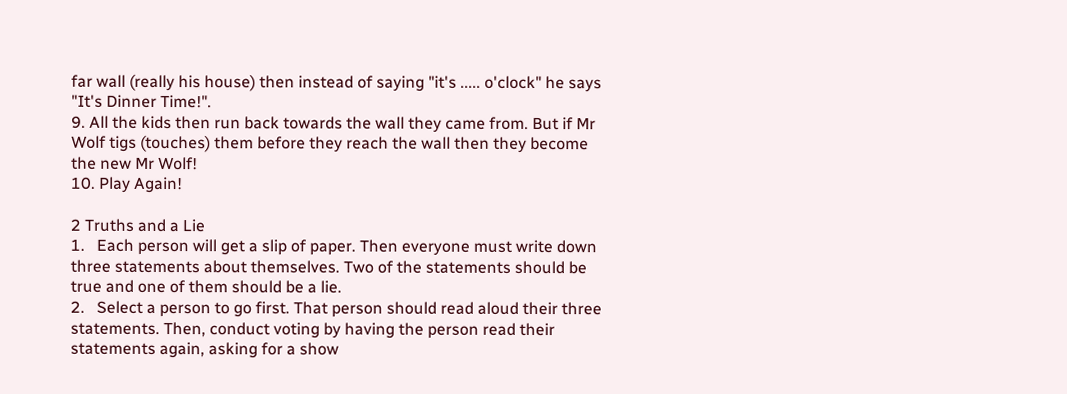far wall (really his house) then instead of saying "it's ..... o'clock" he says "It's Dinner Time!".
9. All the kids then run back towards the wall they came from. But if Mr Wolf tigs (touches) them before they reach the wall then they become the new Mr Wolf!
10. Play Again!

2 Truths and a Lie
1.   Each person will get a slip of paper. Then everyone must write down three statements about themselves. Two of the statements should be true and one of them should be a lie.
2.   Select a person to go first. That person should read aloud their three statements. Then, conduct voting by having the person read their statements again, asking for a show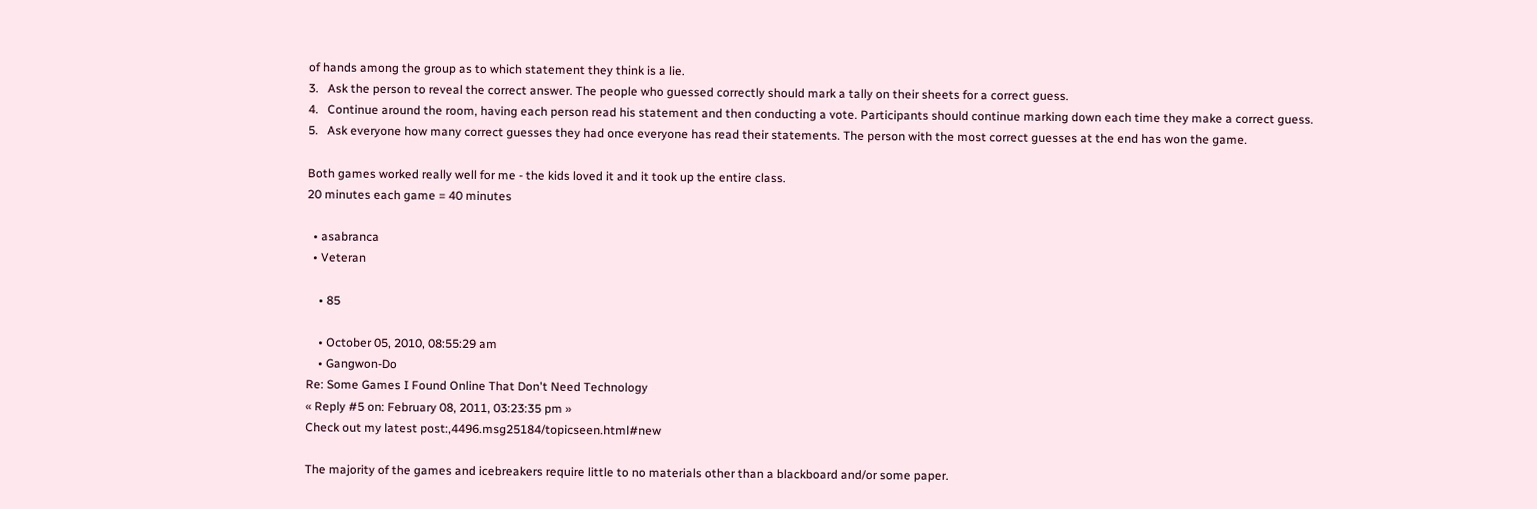of hands among the group as to which statement they think is a lie.
3.   Ask the person to reveal the correct answer. The people who guessed correctly should mark a tally on their sheets for a correct guess.
4.   Continue around the room, having each person read his statement and then conducting a vote. Participants should continue marking down each time they make a correct guess.
5.   Ask everyone how many correct guesses they had once everyone has read their statements. The person with the most correct guesses at the end has won the game.

Both games worked really well for me - the kids loved it and it took up the entire class.
20 minutes each game = 40 minutes

  • asabranca
  • Veteran

    • 85

    • October 05, 2010, 08:55:29 am
    • Gangwon-Do
Re: Some Games I Found Online That Don't Need Technology
« Reply #5 on: February 08, 2011, 03:23:35 pm »
Check out my latest post:,4496.msg25184/topicseen.html#new

The majority of the games and icebreakers require little to no materials other than a blackboard and/or some paper.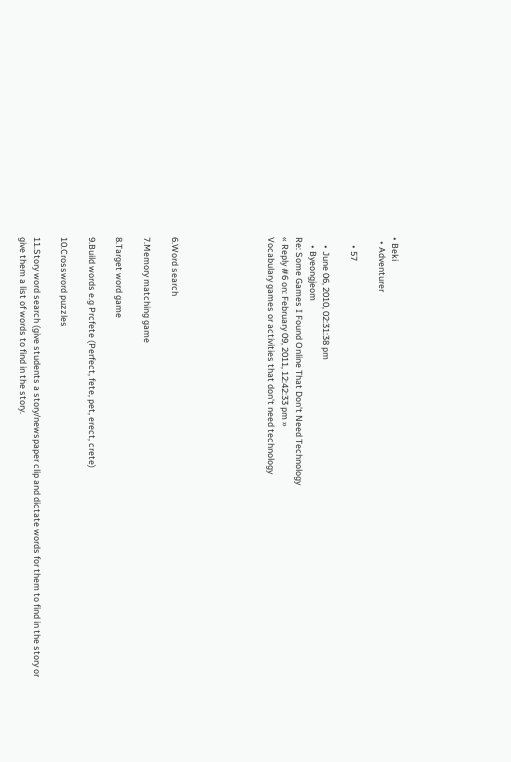• Beki
  • Adventurer

    • 57

    • June 06, 2010, 02:31:38 pm
    • Byeongjeom
Re: Some Games I Found Online That Don't Need Technology
« Reply #6 on: February 09, 2011, 12:42:33 pm »
Vocabulary games or activities that don't need technology






6.Word search

7.Memory matching game

8.Target word game

9.Build words e.g Prcfete (Perfect, fete, pet, erect, crete)

10.Crossword puzzles

11.Story word search (give students a story/newspaper clip and dictate words for them to find in the story or give them a list of words to find in the story.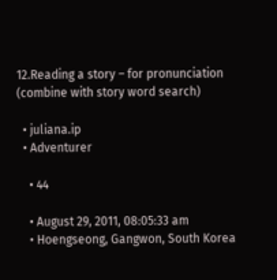12.Reading a story – for pronunciation (combine with story word search)

  • juliana.ip
  • Adventurer

    • 44

    • August 29, 2011, 08:05:33 am
    • Hoengseong, Gangwon, South Korea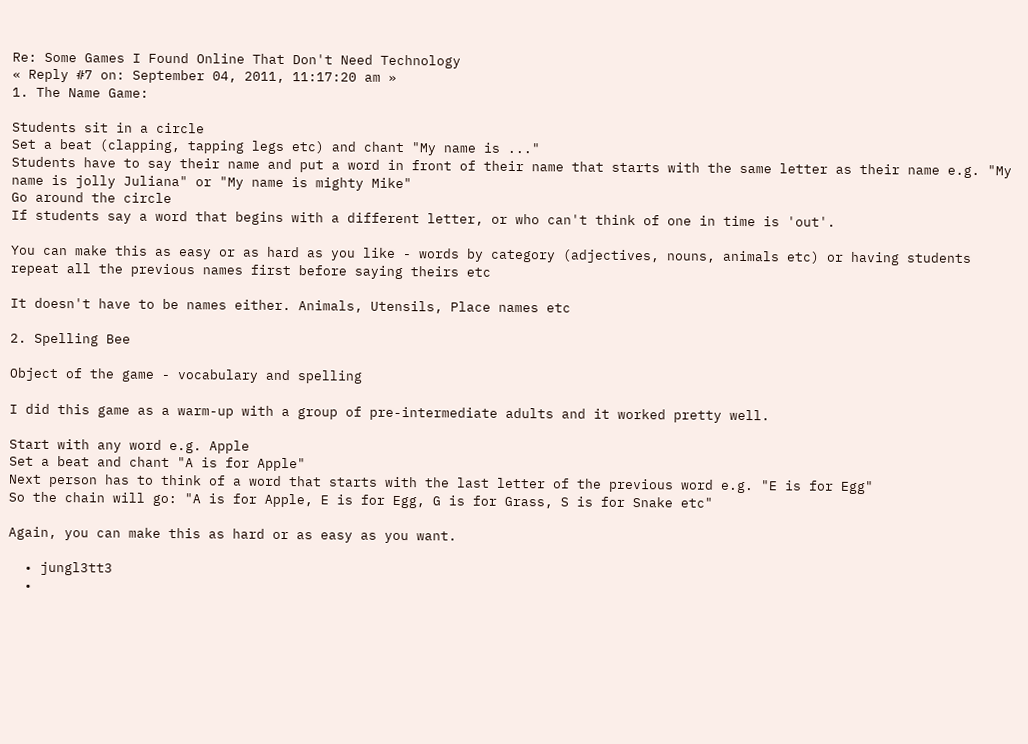Re: Some Games I Found Online That Don't Need Technology
« Reply #7 on: September 04, 2011, 11:17:20 am »
1. The Name Game:

Students sit in a circle
Set a beat (clapping, tapping legs etc) and chant "My name is ..."
Students have to say their name and put a word in front of their name that starts with the same letter as their name e.g. "My name is jolly Juliana" or "My name is mighty Mike"
Go around the circle
If students say a word that begins with a different letter, or who can't think of one in time is 'out'.

You can make this as easy or as hard as you like - words by category (adjectives, nouns, animals etc) or having students repeat all the previous names first before saying theirs etc

It doesn't have to be names either. Animals, Utensils, Place names etc

2. Spelling Bee

Object of the game - vocabulary and spelling

I did this game as a warm-up with a group of pre-intermediate adults and it worked pretty well.

Start with any word e.g. Apple
Set a beat and chant "A is for Apple"
Next person has to think of a word that starts with the last letter of the previous word e.g. "E is for Egg"
So the chain will go: "A is for Apple, E is for Egg, G is for Grass, S is for Snake etc"

Again, you can make this as hard or as easy as you want.

  • jungl3tt3
  •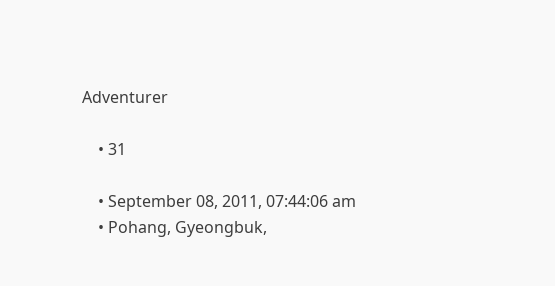Adventurer

    • 31

    • September 08, 2011, 07:44:06 am
    • Pohang, Gyeongbuk,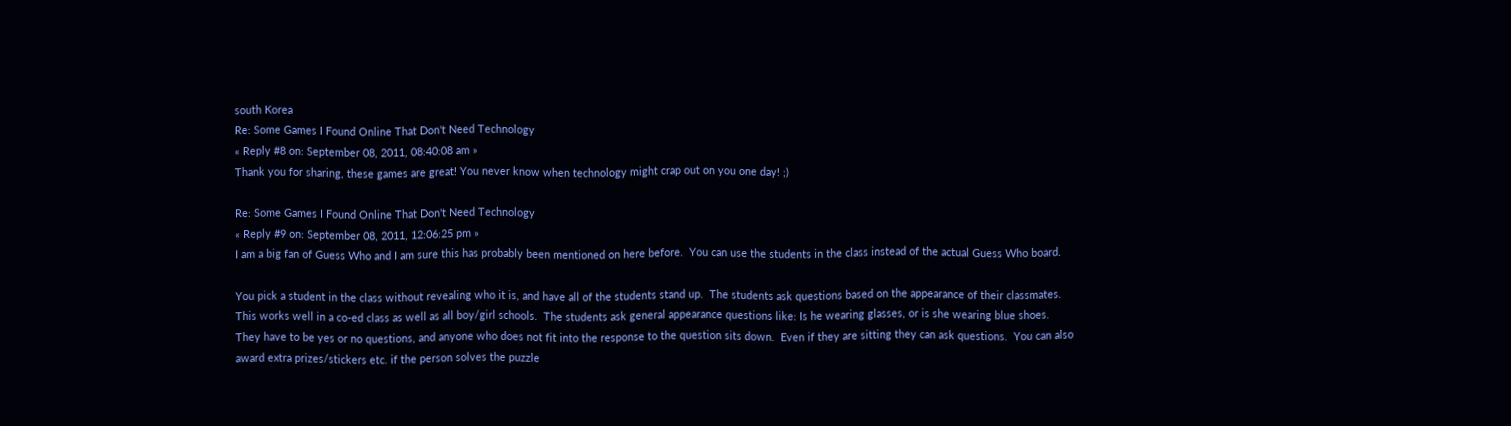south Korea
Re: Some Games I Found Online That Don't Need Technology
« Reply #8 on: September 08, 2011, 08:40:08 am »
Thank you for sharing, these games are great! You never know when technology might crap out on you one day! ;)

Re: Some Games I Found Online That Don't Need Technology
« Reply #9 on: September 08, 2011, 12:06:25 pm »
I am a big fan of Guess Who and I am sure this has probably been mentioned on here before.  You can use the students in the class instead of the actual Guess Who board.

You pick a student in the class without revealing who it is, and have all of the students stand up.  The students ask questions based on the appearance of their classmates.  This works well in a co-ed class as well as all boy/girl schools.  The students ask general appearance questions like: Is he wearing glasses, or is she wearing blue shoes.  They have to be yes or no questions, and anyone who does not fit into the response to the question sits down.  Even if they are sitting they can ask questions.  You can also award extra prizes/stickers etc. if the person solves the puzzle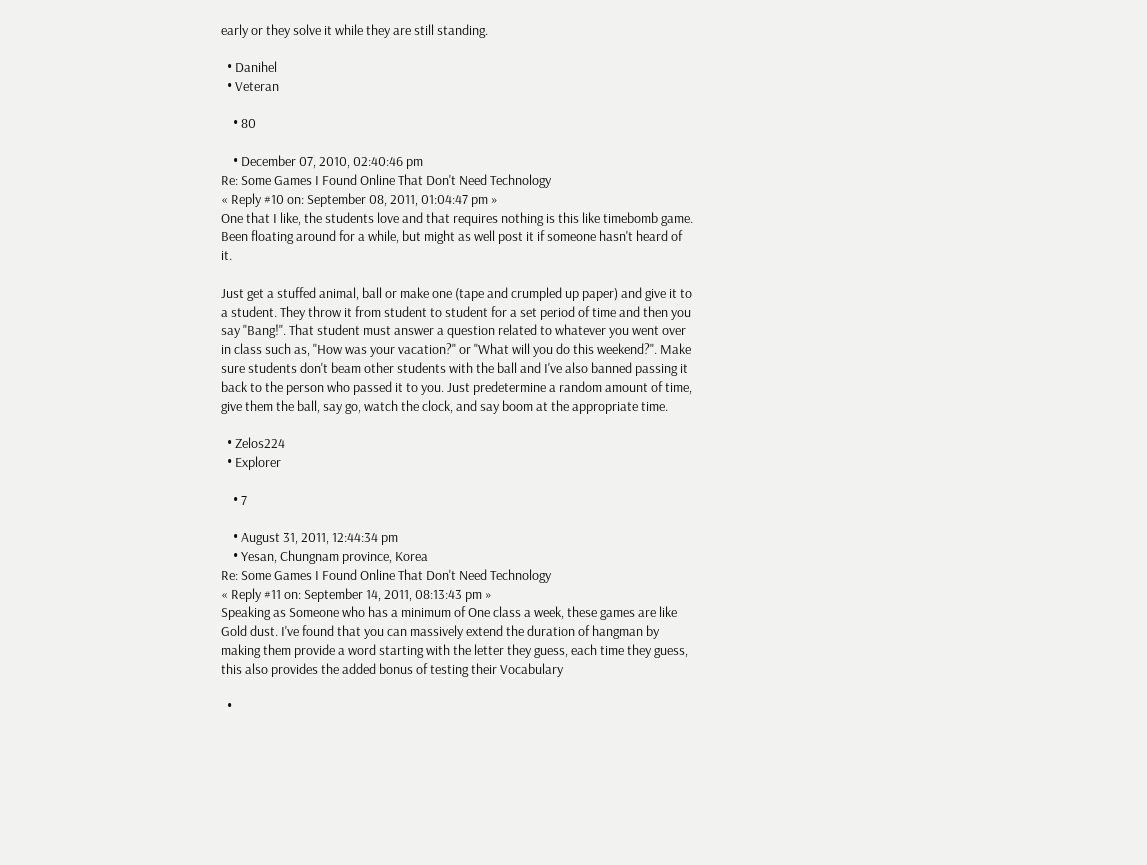early or they solve it while they are still standing.

  • Danihel
  • Veteran

    • 80

    • December 07, 2010, 02:40:46 pm
Re: Some Games I Found Online That Don't Need Technology
« Reply #10 on: September 08, 2011, 01:04:47 pm »
One that I like, the students love and that requires nothing is this like timebomb game. Been floating around for a while, but might as well post it if someone hasn't heard of it.

Just get a stuffed animal, ball or make one (tape and crumpled up paper) and give it to a student. They throw it from student to student for a set period of time and then you say "Bang!". That student must answer a question related to whatever you went over in class such as, "How was your vacation?" or "What will you do this weekend?". Make sure students don't beam other students with the ball and I've also banned passing it back to the person who passed it to you. Just predetermine a random amount of time, give them the ball, say go, watch the clock, and say boom at the appropriate time.

  • Zelos224
  • Explorer

    • 7

    • August 31, 2011, 12:44:34 pm
    • Yesan, Chungnam province, Korea
Re: Some Games I Found Online That Don't Need Technology
« Reply #11 on: September 14, 2011, 08:13:43 pm »
Speaking as Someone who has a minimum of One class a week, these games are like Gold dust. I've found that you can massively extend the duration of hangman by making them provide a word starting with the letter they guess, each time they guess, this also provides the added bonus of testing their Vocabulary

  •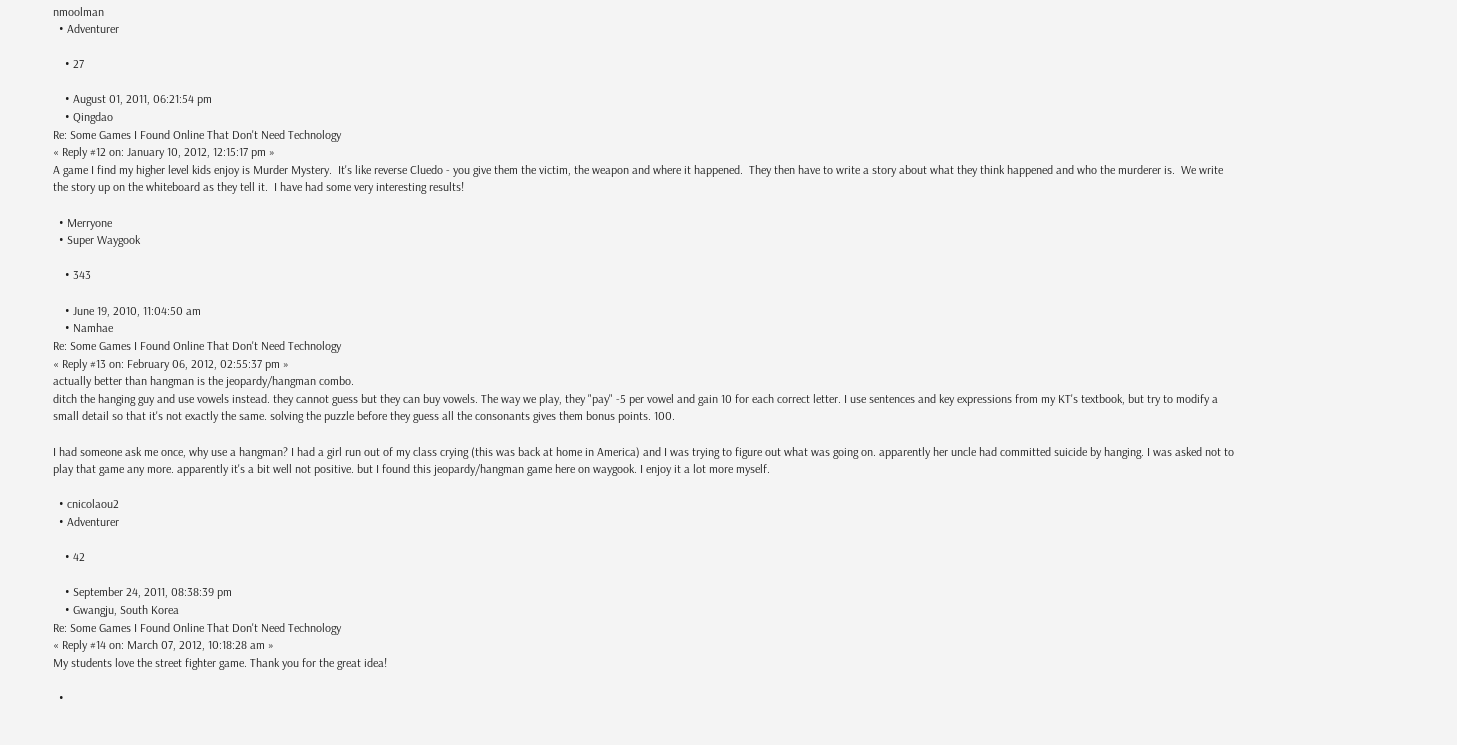nmoolman
  • Adventurer

    • 27

    • August 01, 2011, 06:21:54 pm
    • Qingdao
Re: Some Games I Found Online That Don't Need Technology
« Reply #12 on: January 10, 2012, 12:15:17 pm »
A game I find my higher level kids enjoy is Murder Mystery.  It's like reverse Cluedo - you give them the victim, the weapon and where it happened.  They then have to write a story about what they think happened and who the murderer is.  We write the story up on the whiteboard as they tell it.  I have had some very interesting results!

  • Merryone
  • Super Waygook

    • 343

    • June 19, 2010, 11:04:50 am
    • Namhae
Re: Some Games I Found Online That Don't Need Technology
« Reply #13 on: February 06, 2012, 02:55:37 pm »
actually better than hangman is the jeopardy/hangman combo.
ditch the hanging guy and use vowels instead. they cannot guess but they can buy vowels. The way we play, they "pay" -5 per vowel and gain 10 for each correct letter. I use sentences and key expressions from my KT's textbook, but try to modify a small detail so that it's not exactly the same. solving the puzzle before they guess all the consonants gives them bonus points. 100.

I had someone ask me once, why use a hangman? I had a girl run out of my class crying (this was back at home in America) and I was trying to figure out what was going on. apparently her uncle had committed suicide by hanging. I was asked not to play that game any more. apparently it's a bit well not positive. but I found this jeopardy/hangman game here on waygook. I enjoy it a lot more myself.

  • cnicolaou2
  • Adventurer

    • 42

    • September 24, 2011, 08:38:39 pm
    • Gwangju, South Korea
Re: Some Games I Found Online That Don't Need Technology
« Reply #14 on: March 07, 2012, 10:18:28 am »
My students love the street fighter game. Thank you for the great idea!

  •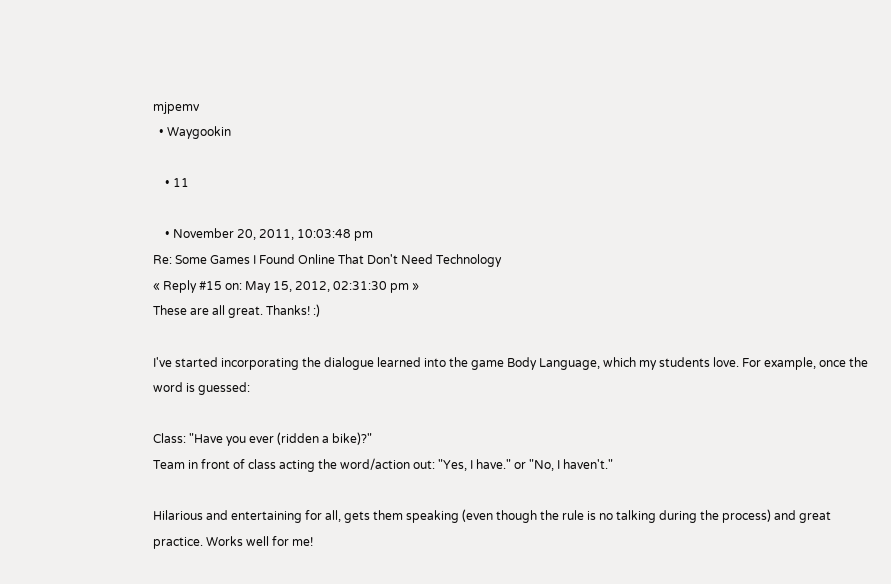mjpemv
  • Waygookin

    • 11

    • November 20, 2011, 10:03:48 pm
Re: Some Games I Found Online That Don't Need Technology
« Reply #15 on: May 15, 2012, 02:31:30 pm »
These are all great. Thanks! :)

I've started incorporating the dialogue learned into the game Body Language, which my students love. For example, once the word is guessed:

Class: "Have you ever (ridden a bike)?"
Team in front of class acting the word/action out: "Yes, I have." or "No, I haven't."

Hilarious and entertaining for all, gets them speaking (even though the rule is no talking during the process) and great practice. Works well for me!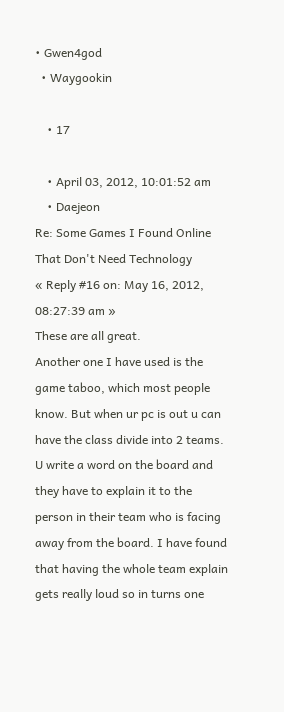• Gwen4god
  • Waygookin

    • 17

    • April 03, 2012, 10:01:52 am
    • Daejeon
Re: Some Games I Found Online That Don't Need Technology
« Reply #16 on: May 16, 2012, 08:27:39 am »
These are all great.
Another one I have used is the game taboo, which most people know. But when ur pc is out u can have the class divide into 2 teams. U write a word on the board and they have to explain it to the person in their team who is facing away from the board. I have found that having the whole team explain gets really loud so in turns one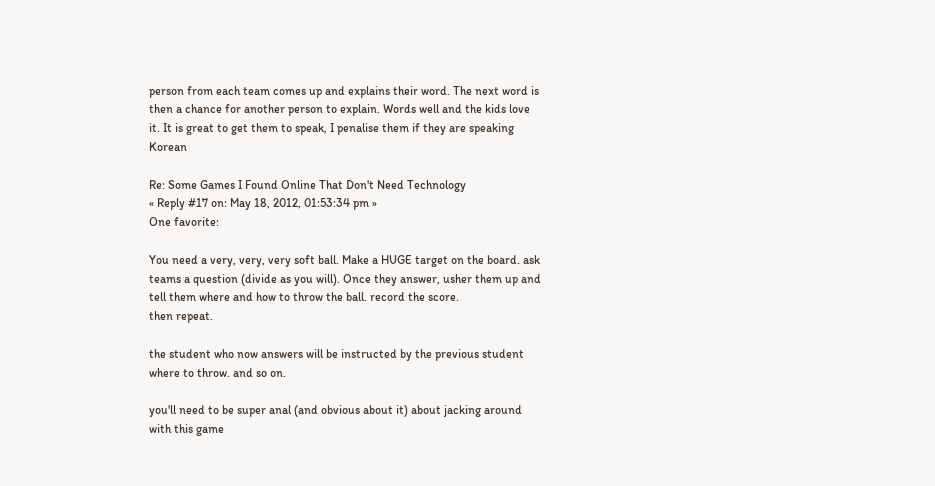person from each team comes up and explains their word. The next word is then a chance for another person to explain. Words well and the kids love it. It is great to get them to speak, I penalise them if they are speaking Korean

Re: Some Games I Found Online That Don't Need Technology
« Reply #17 on: May 18, 2012, 01:53:34 pm »
One favorite:

You need a very, very, very soft ball. Make a HUGE target on the board. ask teams a question (divide as you will). Once they answer, usher them up and tell them where and how to throw the ball. record the score.
then repeat.

the student who now answers will be instructed by the previous student where to throw. and so on.

you'll need to be super anal (and obvious about it) about jacking around with this game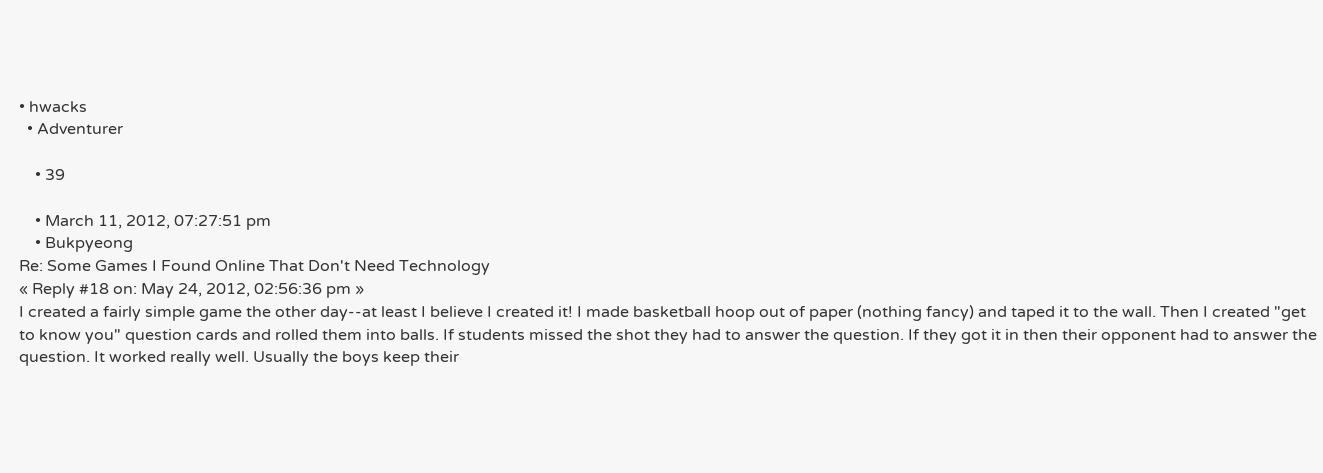• hwacks
  • Adventurer

    • 39

    • March 11, 2012, 07:27:51 pm
    • Bukpyeong
Re: Some Games I Found Online That Don't Need Technology
« Reply #18 on: May 24, 2012, 02:56:36 pm »
I created a fairly simple game the other day--at least I believe I created it! I made basketball hoop out of paper (nothing fancy) and taped it to the wall. Then I created "get to know you" question cards and rolled them into balls. If students missed the shot they had to answer the question. If they got it in then their opponent had to answer the question. It worked really well. Usually the boys keep their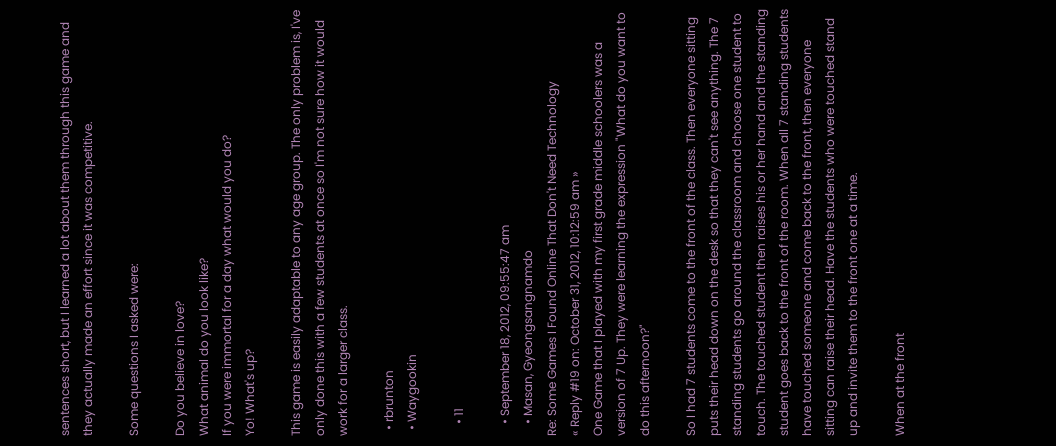sentences short, but I learned a lot about them through this game and they actually made an effort since it was competitive.

Some questions I asked were:

Do you believe in love?
What animal do you look like?
If you were immortal for a day what would you do?
Yo! What's up?

This game is easily adaptable to any age group. The only problem is, I've only done this with a few students at once so I'm not sure how it would work for a larger class.

  • rbrunton
  • Waygookin

    • 11

    • September 18, 2012, 09:55:47 am
    • Masan, Gyeongsangnamdo
Re: Some Games I Found Online That Don't Need Technology
« Reply #19 on: October 31, 2012, 10:12:59 am »
One Game that I played with my first grade middle schoolers was a version of 7 Up. They were learning the expression "What do you want to do this afternoon?"

So I had 7 students come to the front of the class. Then everyone sitting puts their head down on the desk so that they can't see anything. The 7 standing students go around the classroom and choose one student to touch. The touched student then raises his or her hand and the standing student goes back to the front of the room. When all 7 standing students have touched someone and come back to the front, then everyone sitting can raise their head. Have the students who were touched stand up and invite them to the front one at a time.

When at the front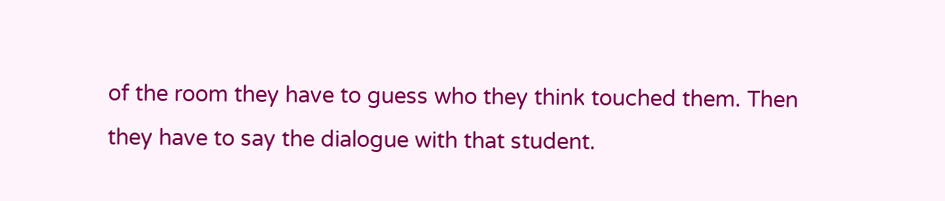of the room they have to guess who they think touched them. Then they have to say the dialogue with that student.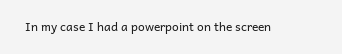In my case I had a powerpoint on the screen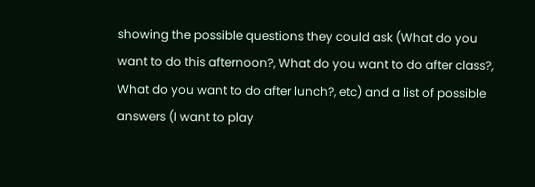showing the possible questions they could ask (What do you want to do this afternoon?, What do you want to do after class?, What do you want to do after lunch?, etc) and a list of possible answers (I want to play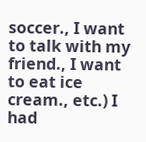soccer., I want to talk with my friend., I want to eat ice cream., etc.) I had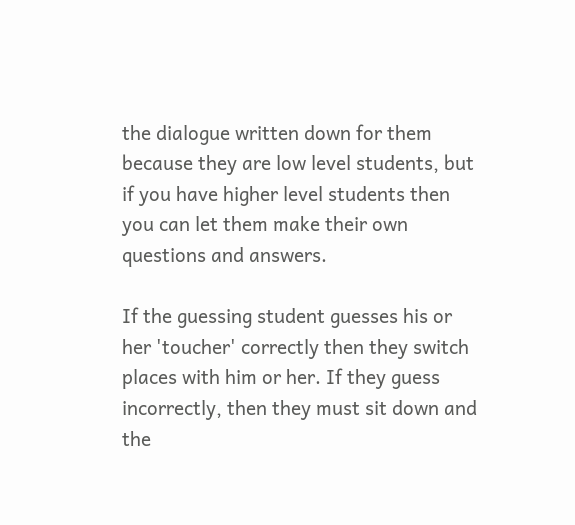the dialogue written down for them because they are low level students, but if you have higher level students then you can let them make their own questions and answers.

If the guessing student guesses his or her 'toucher' correctly then they switch places with him or her. If they guess incorrectly, then they must sit down and the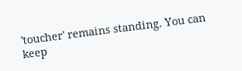'toucher' remains standing. You can keep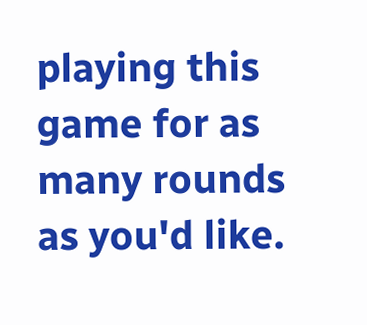playing this game for as many rounds as you'd like.